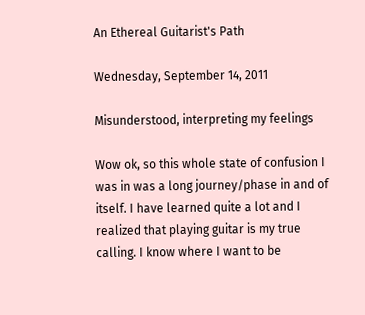An Ethereal Guitarist's Path

Wednesday, September 14, 2011

Misunderstood, interpreting my feelings

Wow ok, so this whole state of confusion I was in was a long journey/phase in and of itself. I have learned quite a lot and I realized that playing guitar is my true calling. I know where I want to be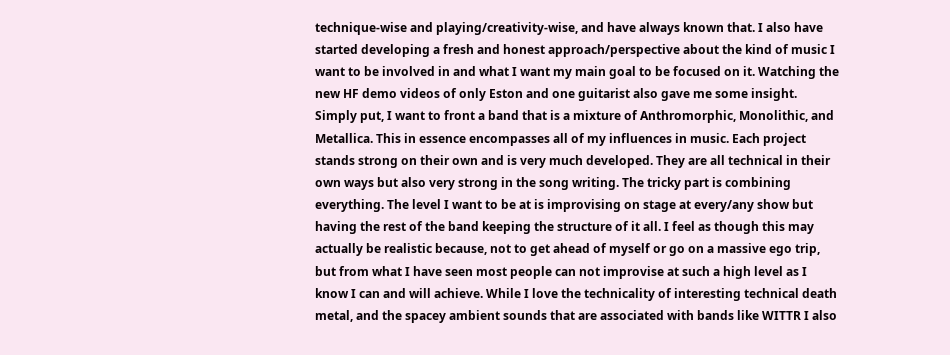technique-wise and playing/creativity-wise, and have always known that. I also have started developing a fresh and honest approach/perspective about the kind of music I want to be involved in and what I want my main goal to be focused on it. Watching the new HF demo videos of only Eston and one guitarist also gave me some insight. Simply put, I want to front a band that is a mixture of Anthromorphic, Monolithic, and Metallica. This in essence encompasses all of my influences in music. Each project stands strong on their own and is very much developed. They are all technical in their own ways but also very strong in the song writing. The tricky part is combining everything. The level I want to be at is improvising on stage at every/any show but having the rest of the band keeping the structure of it all. I feel as though this may actually be realistic because, not to get ahead of myself or go on a massive ego trip, but from what I have seen most people can not improvise at such a high level as I know I can and will achieve. While I love the technicality of interesting technical death metal, and the spacey ambient sounds that are associated with bands like WITTR I also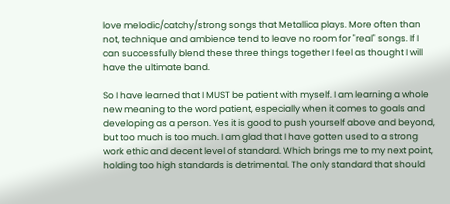love melodic/catchy/strong songs that Metallica plays. More often than not, technique and ambience tend to leave no room for "real" songs. If I can successfully blend these three things together I feel as thought I will have the ultimate band.

So I have learned that I MUST be patient with myself. I am learning a whole new meaning to the word patient, especially when it comes to goals and developing as a person. Yes it is good to push yourself above and beyond, but too much is too much. I am glad that I have gotten used to a strong work ethic and decent level of standard. Which brings me to my next point, holding too high standards is detrimental. The only standard that should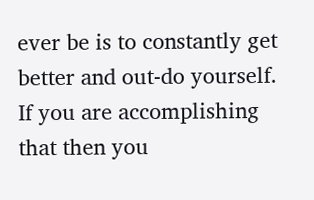ever be is to constantly get better and out-do yourself. If you are accomplishing that then you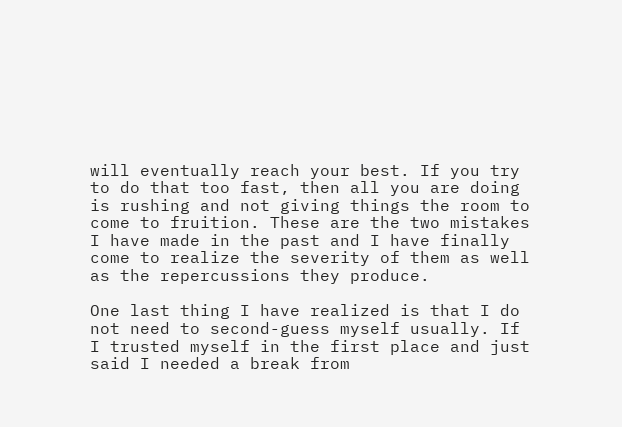will eventually reach your best. If you try to do that too fast, then all you are doing is rushing and not giving things the room to come to fruition. These are the two mistakes I have made in the past and I have finally come to realize the severity of them as well as the repercussions they produce.

One last thing I have realized is that I do not need to second-guess myself usually. If I trusted myself in the first place and just said I needed a break from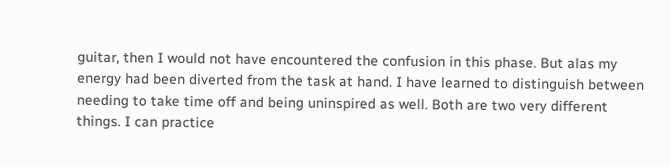guitar, then I would not have encountered the confusion in this phase. But alas my energy had been diverted from the task at hand. I have learned to distinguish between needing to take time off and being uninspired as well. Both are two very different things. I can practice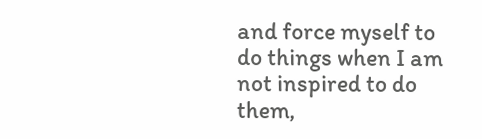and force myself to do things when I am not inspired to do them,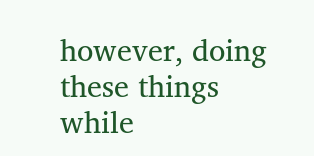however, doing these things while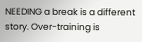NEEDING a break is a different story. Over-training is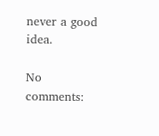never a good idea.

No comments: